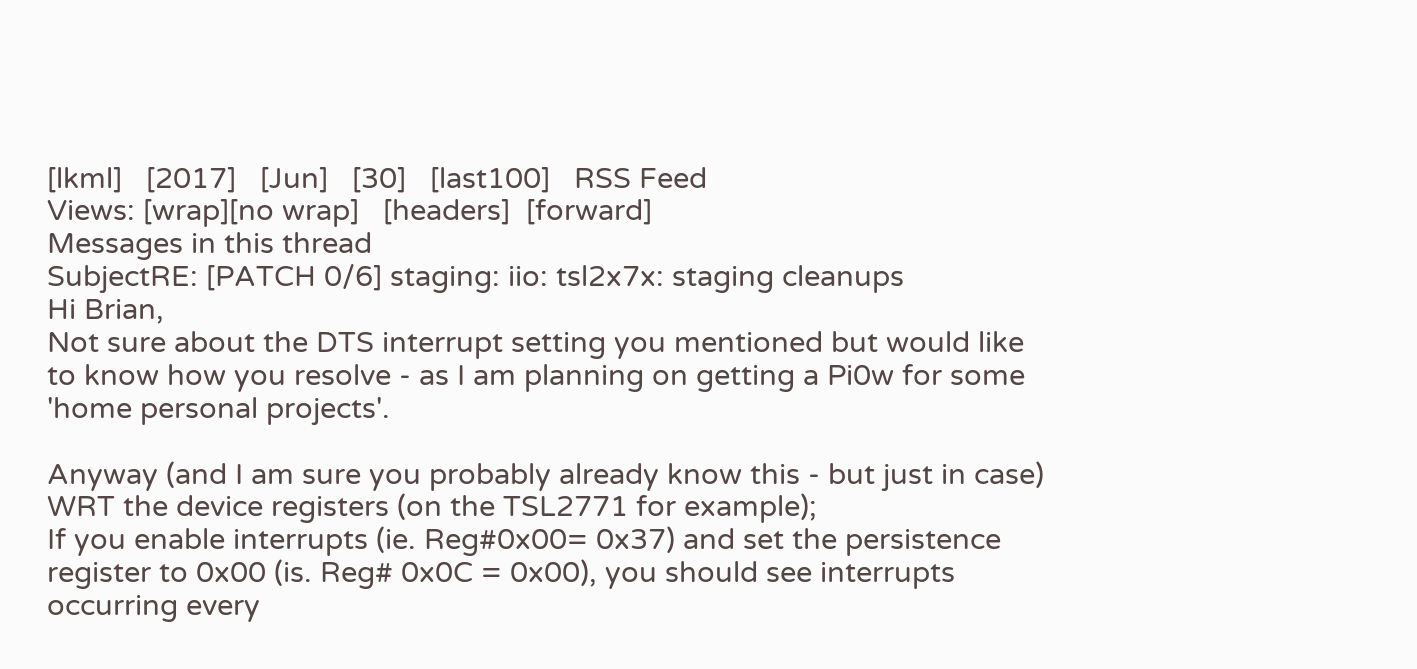[lkml]   [2017]   [Jun]   [30]   [last100]   RSS Feed
Views: [wrap][no wrap]   [headers]  [forward]
Messages in this thread
SubjectRE: [PATCH 0/6] staging: iio: tsl2x7x: staging cleanups
Hi Brian,
Not sure about the DTS interrupt setting you mentioned but would like to know how you resolve - as I am planning on getting a Pi0w for some 'home personal projects'.

Anyway (and I am sure you probably already know this - but just in case) WRT the device registers (on the TSL2771 for example);
If you enable interrupts (ie. Reg#0x00= 0x37) and set the persistence register to 0x00 (is. Reg# 0x0C = 0x00), you should see interrupts occurring every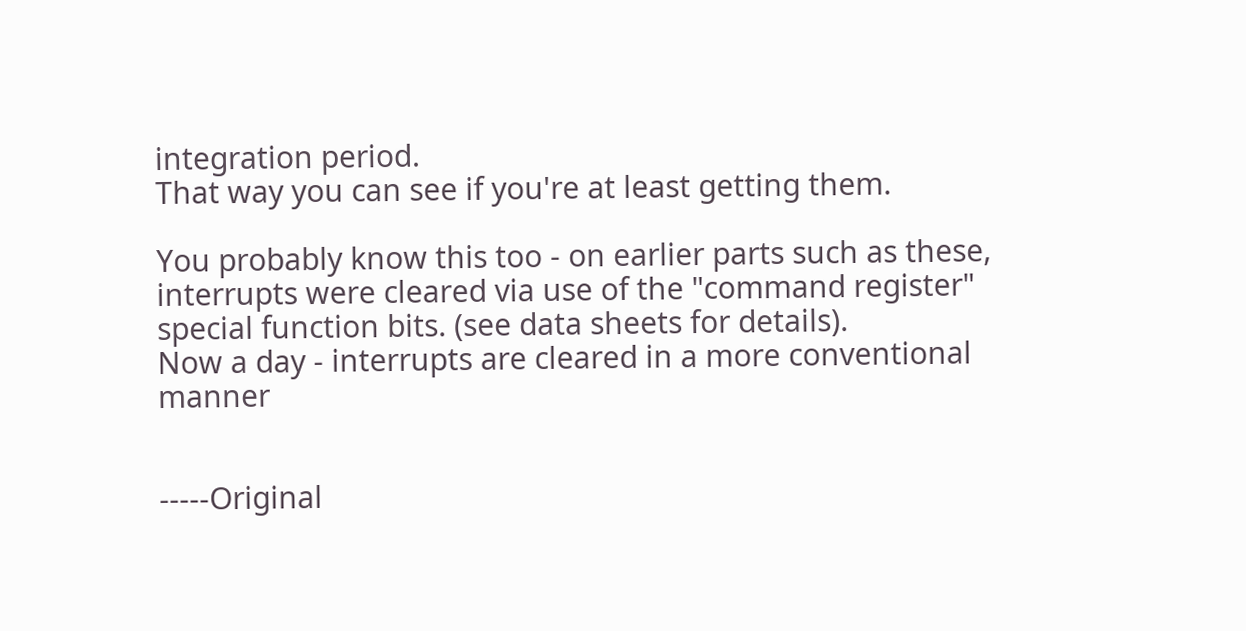integration period.
That way you can see if you're at least getting them.

You probably know this too - on earlier parts such as these, interrupts were cleared via use of the "command register" special function bits. (see data sheets for details).
Now a day - interrupts are cleared in a more conventional manner


-----Original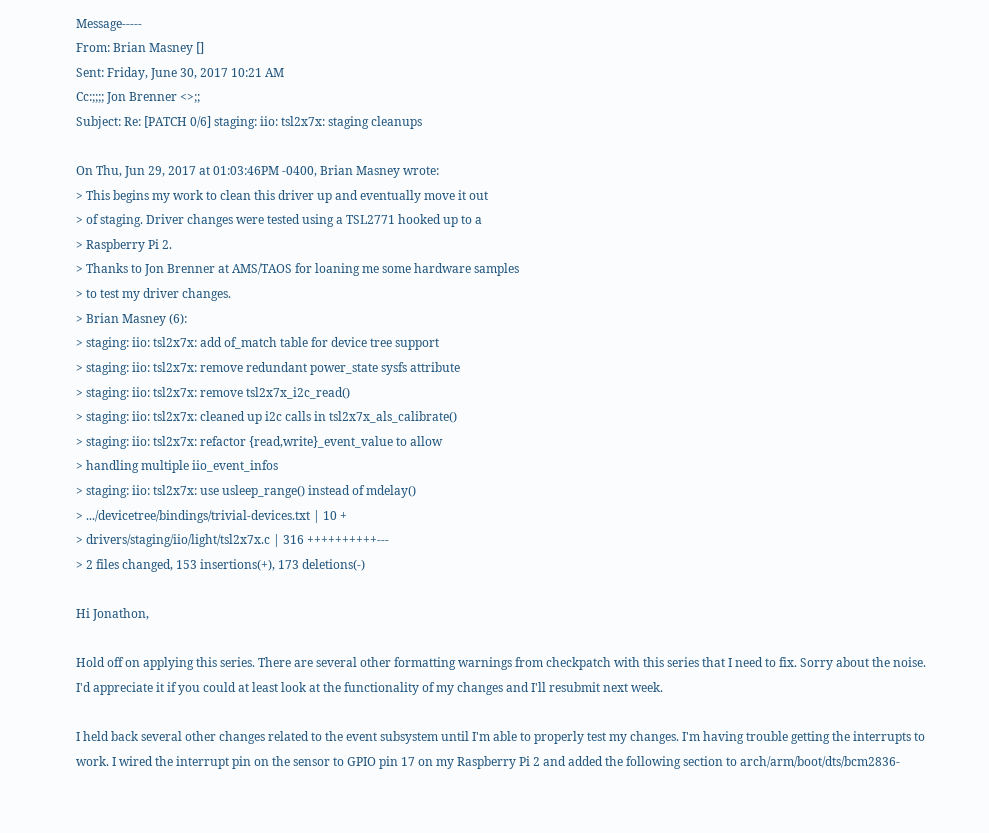Message-----
From: Brian Masney []
Sent: Friday, June 30, 2017 10:21 AM
Cc:;;;; Jon Brenner <>;;
Subject: Re: [PATCH 0/6] staging: iio: tsl2x7x: staging cleanups

On Thu, Jun 29, 2017 at 01:03:46PM -0400, Brian Masney wrote:
> This begins my work to clean this driver up and eventually move it out
> of staging. Driver changes were tested using a TSL2771 hooked up to a
> Raspberry Pi 2.
> Thanks to Jon Brenner at AMS/TAOS for loaning me some hardware samples
> to test my driver changes.
> Brian Masney (6):
> staging: iio: tsl2x7x: add of_match table for device tree support
> staging: iio: tsl2x7x: remove redundant power_state sysfs attribute
> staging: iio: tsl2x7x: remove tsl2x7x_i2c_read()
> staging: iio: tsl2x7x: cleaned up i2c calls in tsl2x7x_als_calibrate()
> staging: iio: tsl2x7x: refactor {read,write}_event_value to allow
> handling multiple iio_event_infos
> staging: iio: tsl2x7x: use usleep_range() instead of mdelay()
> .../devicetree/bindings/trivial-devices.txt | 10 +
> drivers/staging/iio/light/tsl2x7x.c | 316 ++++++++++---
> 2 files changed, 153 insertions(+), 173 deletions(-)

Hi Jonathon,

Hold off on applying this series. There are several other formatting warnings from checkpatch with this series that I need to fix. Sorry about the noise. I'd appreciate it if you could at least look at the functionality of my changes and I'll resubmit next week.

I held back several other changes related to the event subsystem until I'm able to properly test my changes. I'm having trouble getting the interrupts to work. I wired the interrupt pin on the sensor to GPIO pin 17 on my Raspberry Pi 2 and added the following section to arch/arm/boot/dts/bcm2836-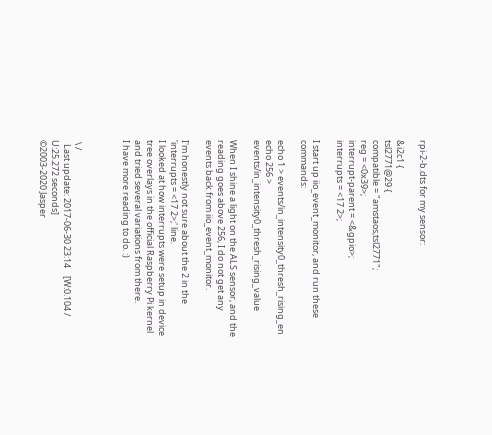rpi-2-b.dts for my sensor:

&i2c1 {
tsl2771@29 {
compatible = "amstaos,tsl2771";
reg = <0x39>;
interrupt-parent = <&gpio>;
interrupts = <17 2>;

I start up iio_event_monitor, and run these commands:

echo 1 > events/in_intensity0_thresh_rising_en
echo 256 > events/in_intensity0_thresh_rising_value

When I shine a light on the ALS sensor, and the reading goes above 256, I do not get any events back from iio_event_monitor.

I'm honestly not sure about the 2 in the 'interrupts = <17 2>;' line.
I looked at how interrupts were setup in device tree overlays in the official Raspberry Pi kernel and tried several variations from there.
I have more reading to do. :)



 \ /
  Last update: 2017-06-30 23:14    [W:0.104 / U:25.272 seconds]
©2003-2020 Jasper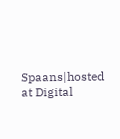Spaans|hosted at Digital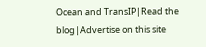Ocean and TransIP|Read the blog|Advertise on this site